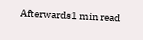Afterwards1 min read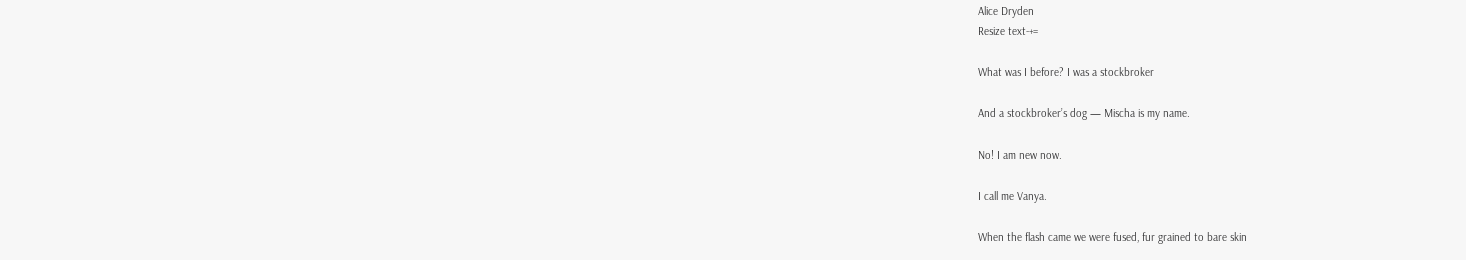Alice Dryden
Resize text-+=

What was I before? I was a stockbroker

And a stockbroker’s dog — Mischa is my name.

No! I am new now.

I call me Vanya.

When the flash came we were fused, fur grained to bare skin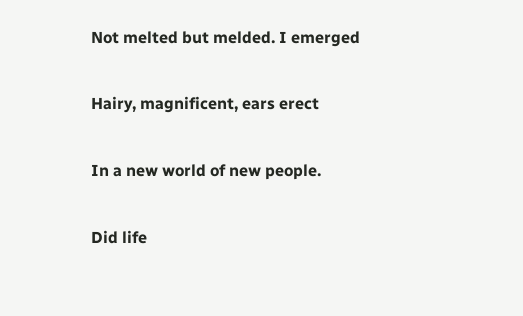Not melted but melded. I emerged

Hairy, magnificent, ears erect

In a new world of new people.

Did life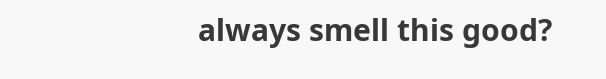always smell this good?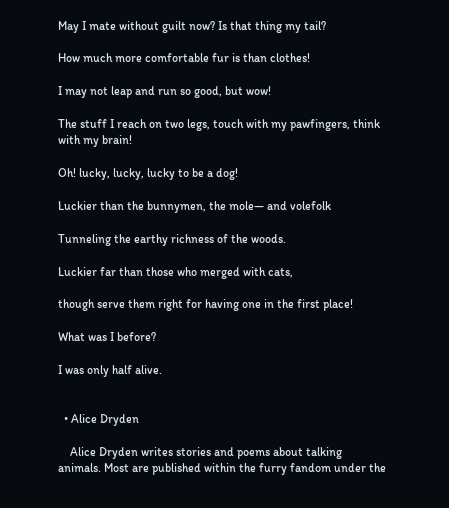May I mate without guilt now? Is that thing my tail?

How much more comfortable fur is than clothes!

I may not leap and run so good, but wow!

The stuff I reach on two legs, touch with my pawfingers, think with my brain!

Oh! lucky, lucky, lucky to be a dog!

Luckier than the bunnymen, the mole— and volefolk

Tunneling the earthy richness of the woods.

Luckier far than those who merged with cats,

though serve them right for having one in the first place!

What was I before?

I was only half alive.


  • Alice Dryden

    Alice Dryden writes stories and poems about talking animals. Most are published within the furry fandom under the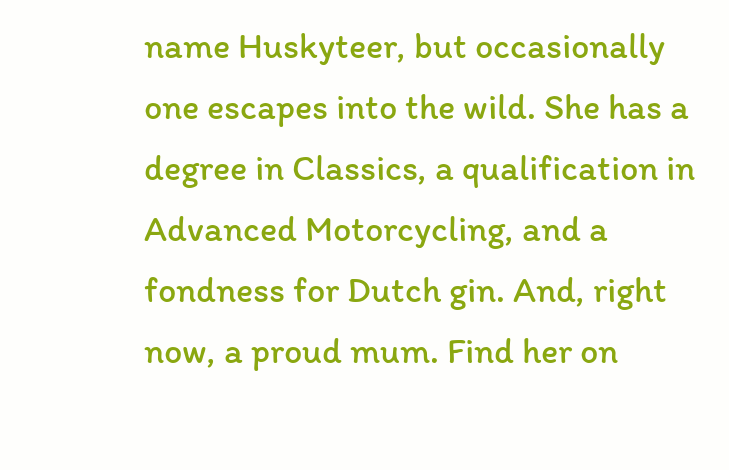name Huskyteer, but occasionally one escapes into the wild. She has a degree in Classics, a qualification in Advanced Motorcycling, and a fondness for Dutch gin. And, right now, a proud mum. Find her on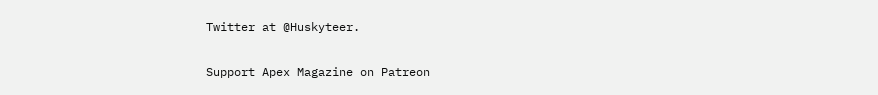Twitter at @Huskyteer.

Support Apex Magazine on Patreon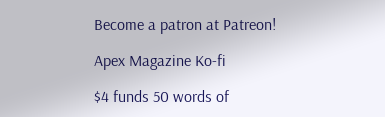Become a patron at Patreon!

Apex Magazine Ko-fi

$4 funds 50 words of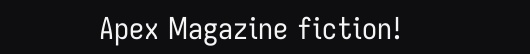Apex Magazine fiction!